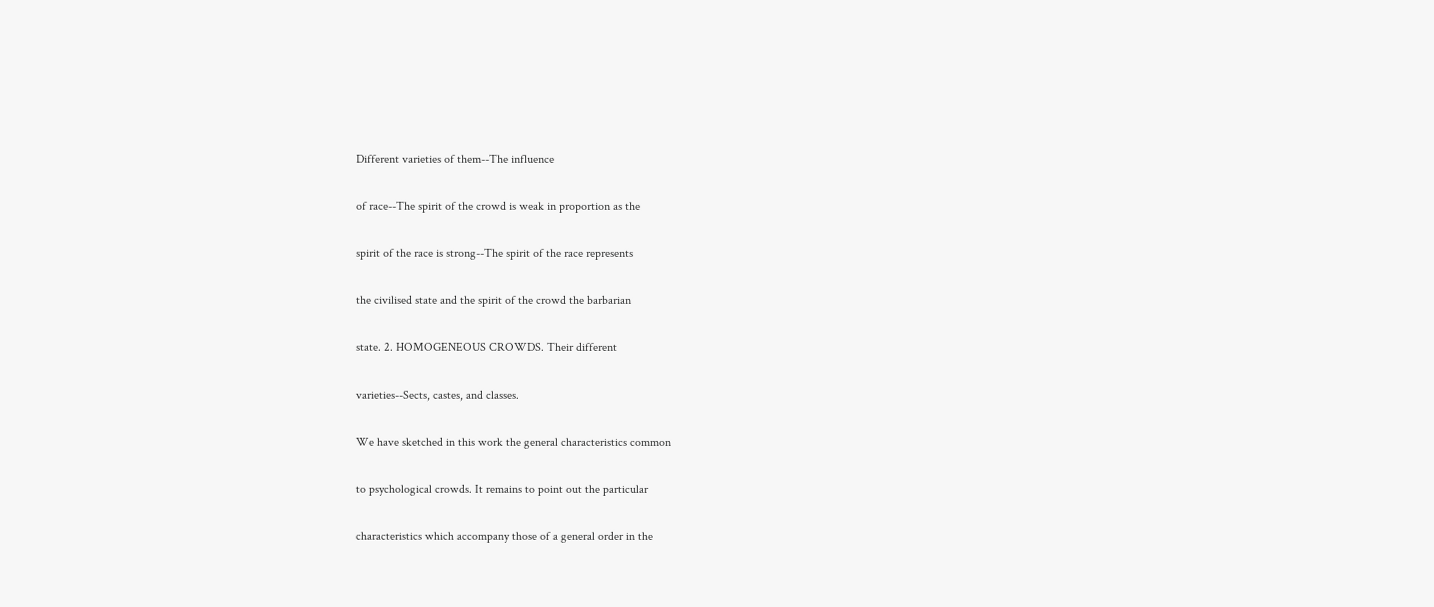Different varieties of them--The influence

of race--The spirit of the crowd is weak in proportion as the

spirit of the race is strong--The spirit of the race represents

the civilised state and the spirit of the crowd the barbarian

state. 2. HOMOGENEOUS CROWDS. Their different

varieties--Sects, castes, and classes.

We have sketched in this work the general characteristics common

to psychological crowds. It remains to point out the particular

characteristics which accompany those of a general order in the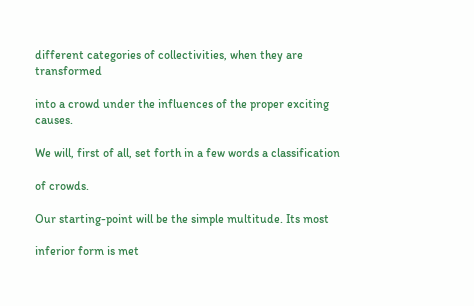different categories of collectivities, when they are transformed

into a crowd under the influences of the proper exciting causes.

We will, first of all, set forth in a few words a classification

of crowds.

Our starting-point will be the simple multitude. Its most

inferior form is met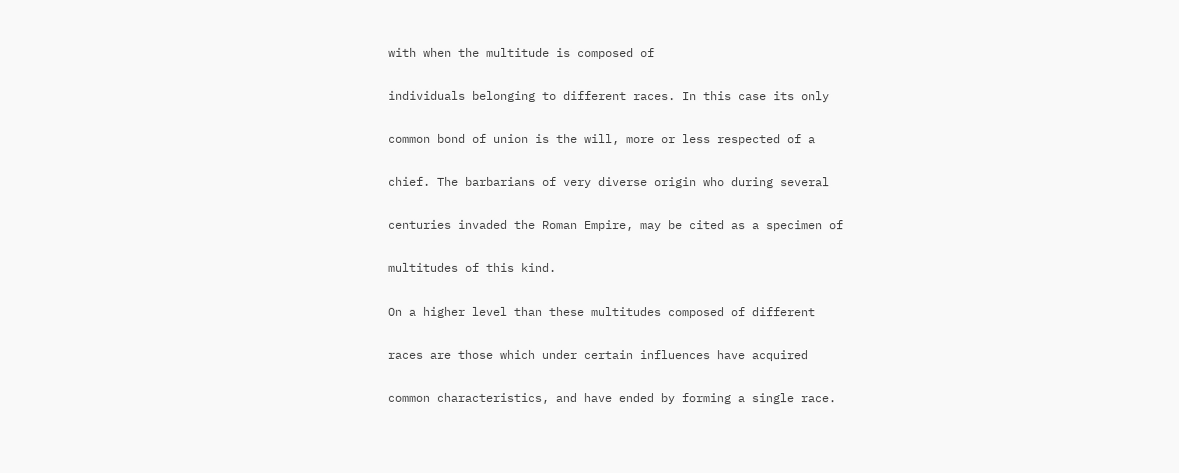with when the multitude is composed of

individuals belonging to different races. In this case its only

common bond of union is the will, more or less respected of a

chief. The barbarians of very diverse origin who during several

centuries invaded the Roman Empire, may be cited as a specimen of

multitudes of this kind.

On a higher level than these multitudes composed of different

races are those which under certain influences have acquired

common characteristics, and have ended by forming a single race.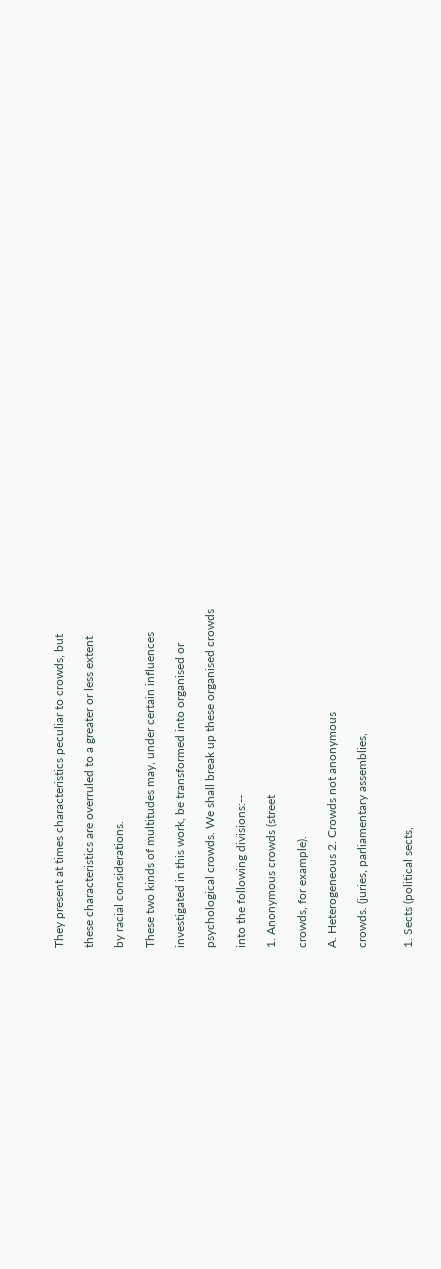They present at times characteristics peculiar to crowds, but

these characteristics are overruled to a greater or less extent

by racial considerations.

These two kinds of multitudes may, under certain influences

investigated in this work, be transformed into organised or

psychological crowds. We shall break up these organised crowds

into the following divisions:--

1. Anonymous crowds (street

crowds, for example).

A. Heterogeneous 2. Crowds not anonymous

crowds. (juries, parliamentary assemblies,


1. Sects (political sects,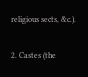religious sects, &c.).

2. Castes (the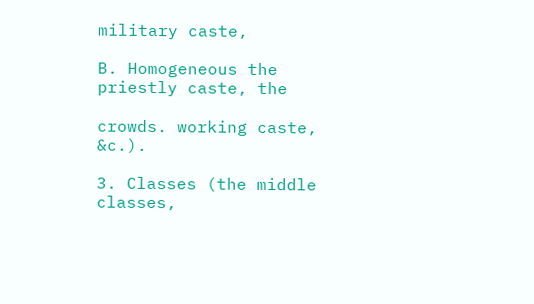military caste,

B. Homogeneous the priestly caste, the

crowds. working caste, &c.).

3. Classes (the middle classes,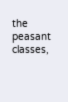the peasant classes,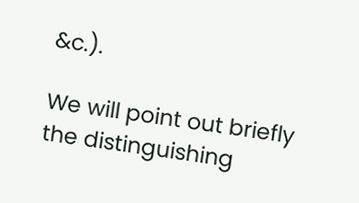&c.).

We will point out briefly the distinguishing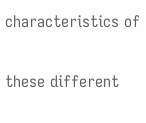characteristics of

these different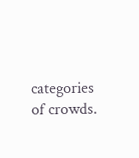categories of crowds.